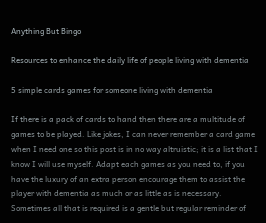Anything But Bingo

Resources to enhance the daily life of people living with dementia

5 simple cards games for someone living with dementia

If there is a pack of cards to hand then there are a multitude of games to be played. Like jokes, I can never remember a card game when I need one so this post is in no way altruistic; it is a list that I know I will use myself. Adapt each games as you need to, if you have the luxury of an extra person encourage them to assist the player with dementia as much or as little as is necessary. Sometimes all that is required is a gentle but regular reminder of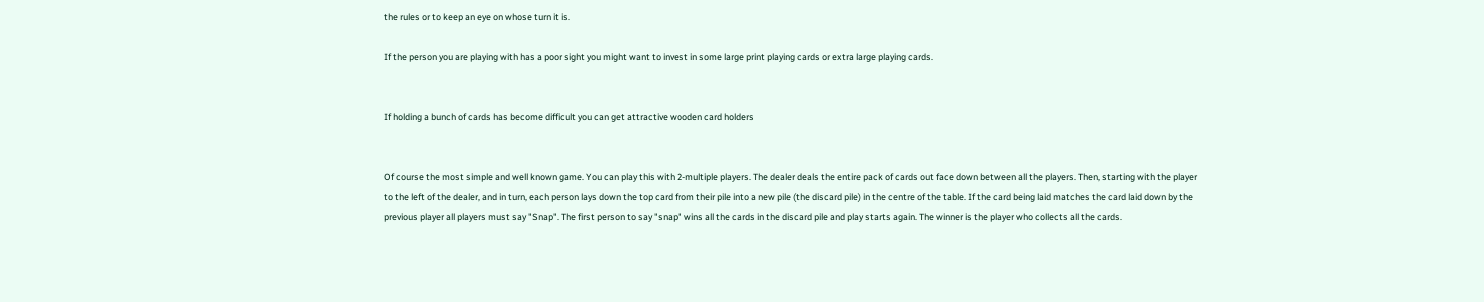the rules or to keep an eye on whose turn it is.

If the person you are playing with has a poor sight you might want to invest in some large print playing cards or extra large playing cards.


If holding a bunch of cards has become difficult you can get attractive wooden card holders


Of course the most simple and well known game. You can play this with 2-multiple players. The dealer deals the entire pack of cards out face down between all the players. Then, starting with the player to the left of the dealer, and in turn, each person lays down the top card from their pile into a new pile (the discard pile) in the centre of the table. If the card being laid matches the card laid down by the previous player all players must say "Snap". The first person to say "snap" wins all the cards in the discard pile and play starts again. The winner is the player who collects all the cards.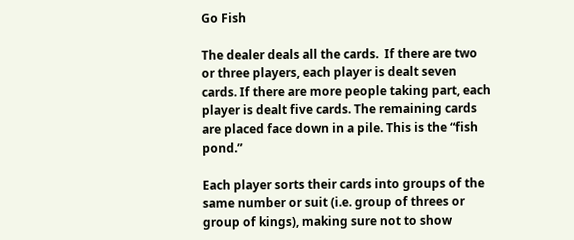Go Fish

The dealer deals all the cards.  If there are two or three players, each player is dealt seven cards. If there are more people taking part, each player is dealt five cards. The remaining cards are placed face down in a pile. This is the “fish pond.”

Each player sorts their cards into groups of the same number or suit (i.e. group of threes or group of kings), making sure not to show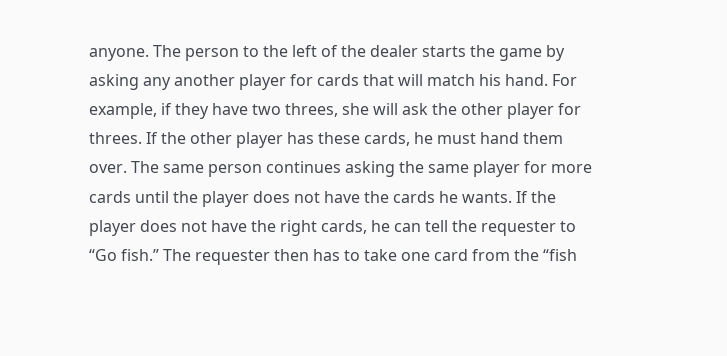anyone. The person to the left of the dealer starts the game by asking any another player for cards that will match his hand. For example, if they have two threes, she will ask the other player for threes. If the other player has these cards, he must hand them over. The same person continues asking the same player for more cards until the player does not have the cards he wants. If the player does not have the right cards, he can tell the requester to “Go fish.” The requester then has to take one card from the “fish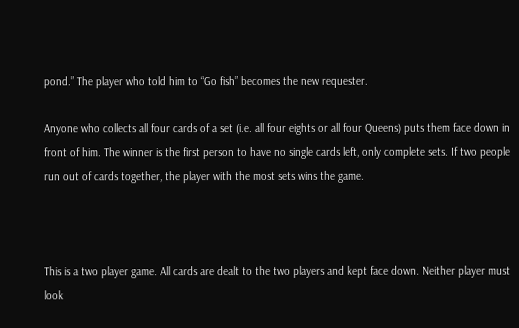pond.” The player who told him to “Go fish” becomes the new requester.

Anyone who collects all four cards of a set (i.e. all four eights or all four Queens) puts them face down in front of him. The winner is the first person to have no single cards left, only complete sets. If two people run out of cards together, the player with the most sets wins the game.



This is a two player game. All cards are dealt to the two players and kept face down. Neither player must look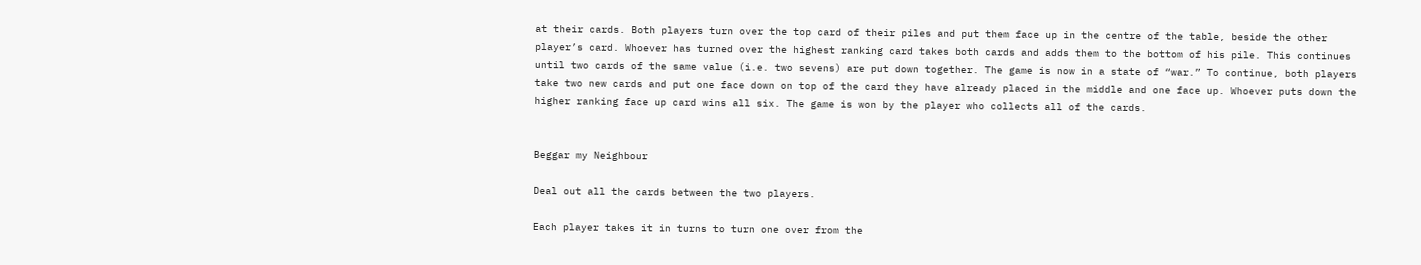at their cards. Both players turn over the top card of their piles and put them face up in the centre of the table, beside the other player’s card. Whoever has turned over the highest ranking card takes both cards and adds them to the bottom of his pile. This continues until two cards of the same value (i.e. two sevens) are put down together. The game is now in a state of “war.” To continue, both players take two new cards and put one face down on top of the card they have already placed in the middle and one face up. Whoever puts down the higher ranking face up card wins all six. The game is won by the player who collects all of the cards.


Beggar my Neighbour

Deal out all the cards between the two players.

Each player takes it in turns to turn one over from the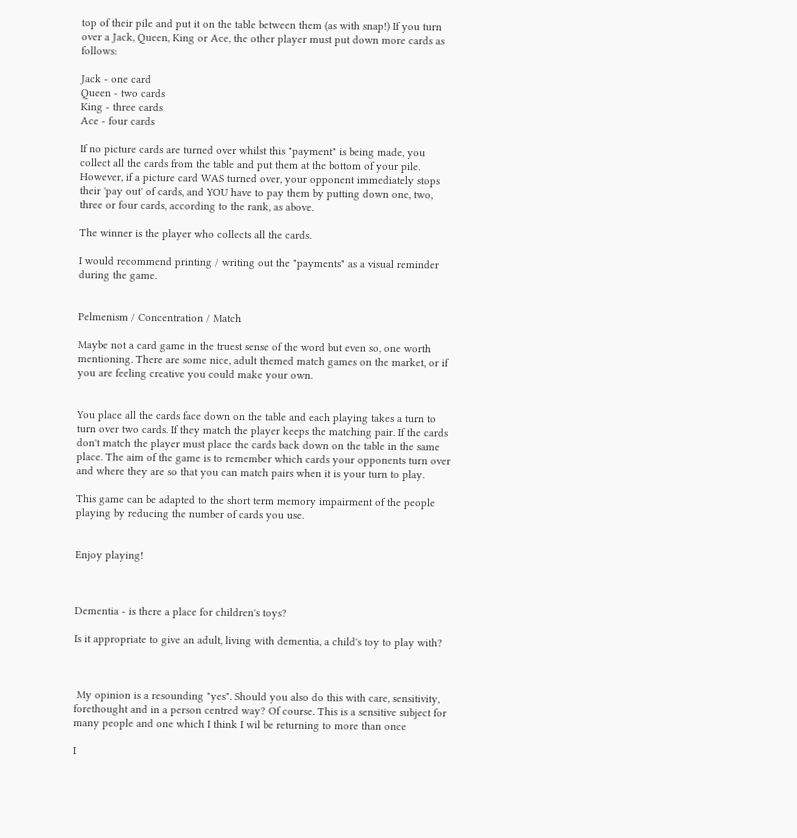top of their pile and put it on the table between them (as with snap!) If you turn over a Jack, Queen, King or Ace, the other player must put down more cards as follows:

Jack - one card
Queen - two cards
King - three cards
Ace - four cards

If no picture cards are turned over whilst this "payment" is being made, you collect all the cards from the table and put them at the bottom of your pile.
However, if a picture card WAS turned over, your opponent immediately stops their 'pay out' of cards, and YOU have to pay them by putting down one, two, three or four cards, according to the rank, as above.

The winner is the player who collects all the cards.

I would recommend printing / writing out the "payments" as a visual reminder during the game.


Pelmenism / Concentration / Match

Maybe not a card game in the truest sense of the word but even so, one worth mentioning. There are some nice, adult themed match games on the market, or if you are feeling creative you could make your own.


You place all the cards face down on the table and each playing takes a turn to turn over two cards. If they match the player keeps the matching pair. If the cards don't match the player must place the cards back down on the table in the same place. The aim of the game is to remember which cards your opponents turn over and where they are so that you can match pairs when it is your turn to play.

This game can be adapted to the short term memory impairment of the people playing by reducing the number of cards you use.


Enjoy playing!



Dementia - is there a place for children's toys?

Is it appropriate to give an adult, living with dementia, a child's toy to play with?



 My opinion is a resounding "yes". Should you also do this with care, sensitivity, forethought and in a person centred way? Of course. This is a sensitive subject for many people and one which I think I wil be returning to more than once

I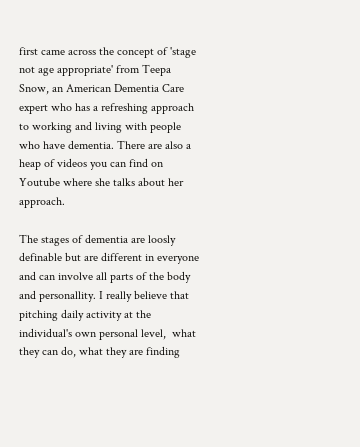first came across the concept of 'stage not age appropriate' from Teepa Snow, an American Dementia Care expert who has a refreshing approach to working and living with people who have dementia. There are also a heap of videos you can find on Youtube where she talks about her approach.

The stages of dementia are loosly definable but are different in everyone and can involve all parts of the body and personallity. I really believe that pitching daily activity at the individual's own personal level,  what they can do, what they are finding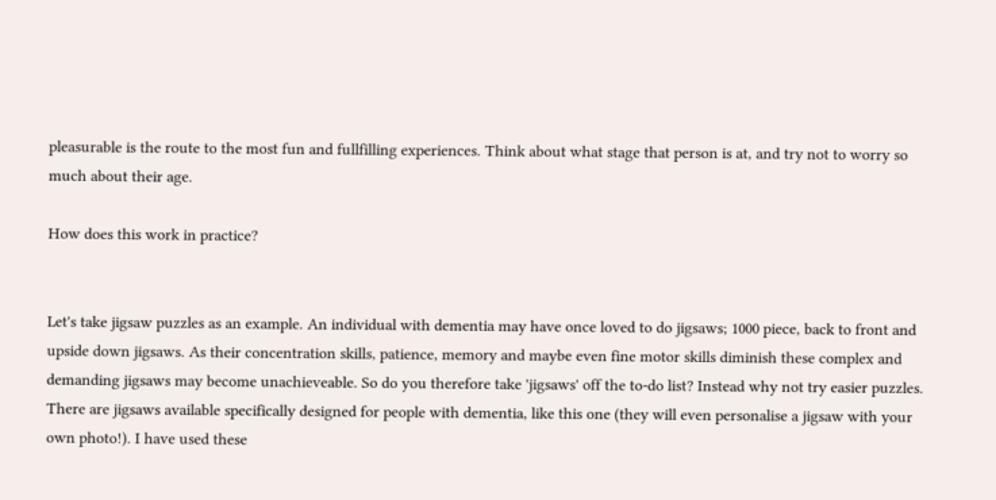pleasurable is the route to the most fun and fullfilling experiences. Think about what stage that person is at, and try not to worry so much about their age.

How does this work in practice?


Let's take jigsaw puzzles as an example. An individual with dementia may have once loved to do jigsaws; 1000 piece, back to front and upside down jigsaws. As their concentration skills, patience, memory and maybe even fine motor skills diminish these complex and demanding jigsaws may become unachieveable. So do you therefore take 'jigsaws' off the to-do list? Instead why not try easier puzzles. There are jigsaws available specifically designed for people with dementia, like this one (they will even personalise a jigsaw with your own photo!). I have used these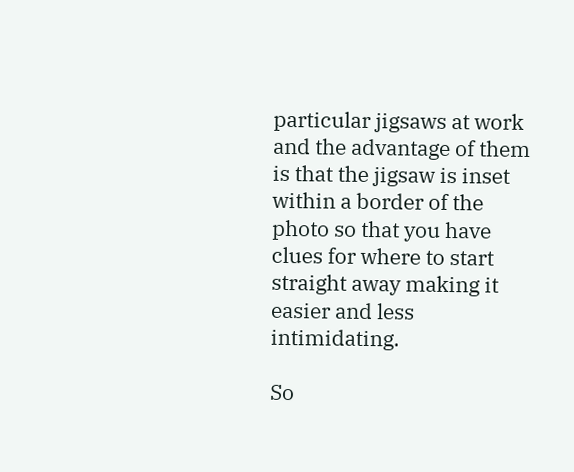particular jigsaws at work and the advantage of them is that the jigsaw is inset within a border of the photo so that you have clues for where to start straight away making it easier and less intimidating.

So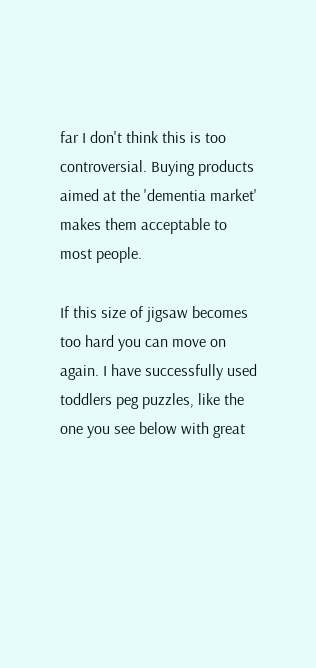far I don't think this is too controversial. Buying products aimed at the 'dementia market' makes them acceptable to most people.

If this size of jigsaw becomes too hard you can move on again. I have successfully used toddlers peg puzzles, like the one you see below with great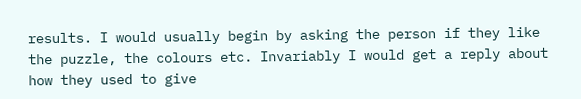results. I would usually begin by asking the person if they like the puzzle, the colours etc. Invariably I would get a reply about how they used to give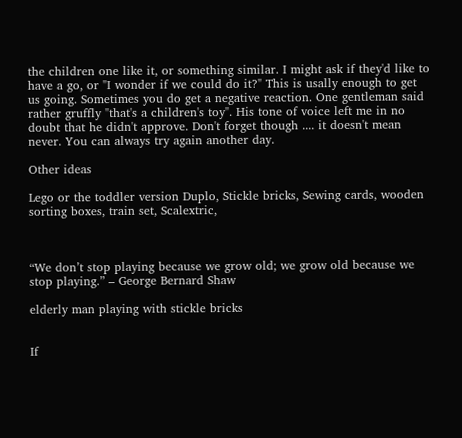the children one like it, or something similar. I might ask if they'd like to have a go, or "I wonder if we could do it?" This is usally enough to get us going. Sometimes you do get a negative reaction. One gentleman said rather gruffly "that's a children's toy". His tone of voice left me in no doubt that he didn't approve. Don't forget though .... it doesn't mean never. You can always try again another day.

Other ideas

Lego or the toddler version Duplo, Stickle bricks, Sewing cards, wooden sorting boxes, train set, Scalextric,



“We don’t stop playing because we grow old; we grow old because we stop playing.” – George Bernard Shaw

elderly man playing with stickle bricks


If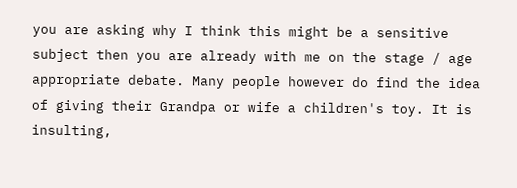you are asking why I think this might be a sensitive subject then you are already with me on the stage / age appropriate debate. Many people however do find the idea of giving their Grandpa or wife a children's toy. It is insulting,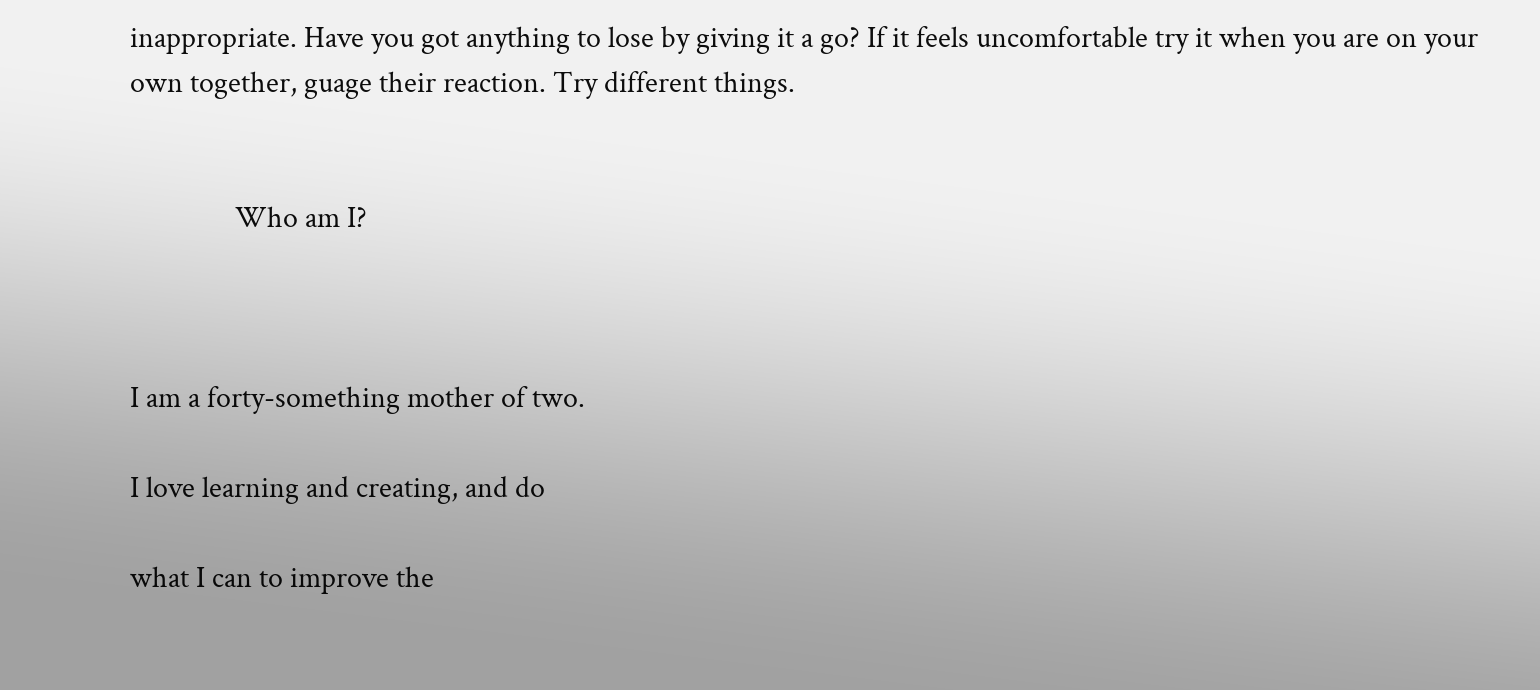inappropriate. Have you got anything to lose by giving it a go? If it feels uncomfortable try it when you are on your own together, guage their reaction. Try different things.


               Who am I?



I am a forty-something mother of two.

I love learning and creating, and do

what I can to improve the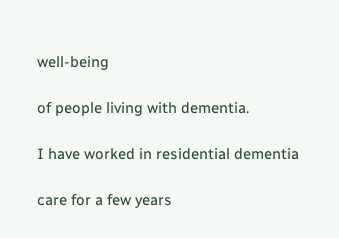well-being

of people living with dementia.

I have worked in residential dementia

care for a few years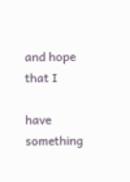and hope that I

have something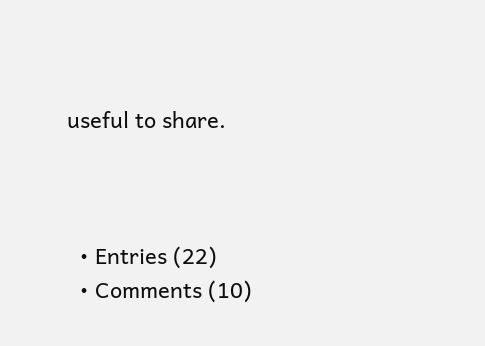useful to share.



  • Entries (22)
  • Comments (10)